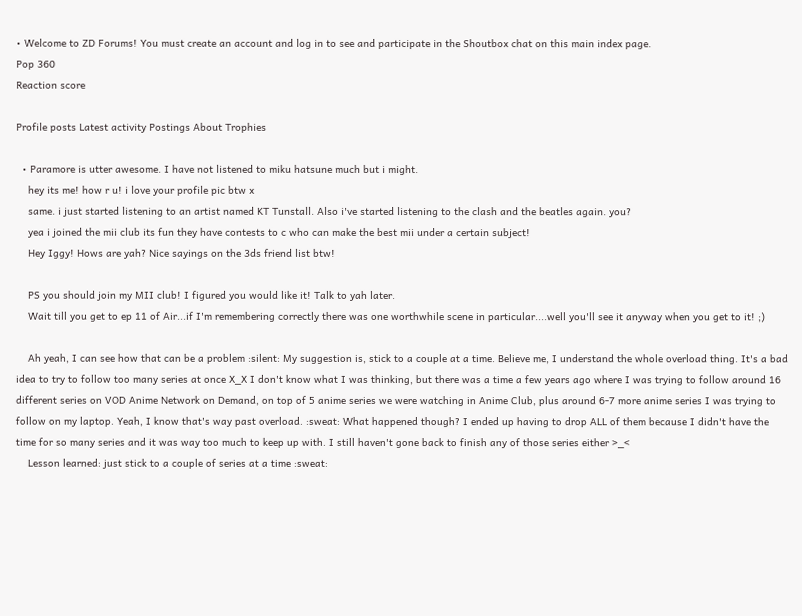• Welcome to ZD Forums! You must create an account and log in to see and participate in the Shoutbox chat on this main index page.
Pop 360
Reaction score

Profile posts Latest activity Postings About Trophies

  • Paramore is utter awesome. I have not listened to miku hatsune much but i might.
    hey its me! how r u! i love your profile pic btw x
    same. i just started listening to an artist named KT Tunstall. Also i've started listening to the clash and the beatles again. you?
    yea i joined the mii club its fun they have contests to c who can make the best mii under a certain subject!
    Hey Iggy! Hows are yah? Nice sayings on the 3ds friend list btw!

    PS you should join my MII club! I figured you would like it! Talk to yah later.
    Wait till you get to ep 11 of Air...if I'm remembering correctly there was one worthwhile scene in particular....well you'll see it anyway when you get to it! ;)

    Ah yeah, I can see how that can be a problem :silent: My suggestion is, stick to a couple at a time. Believe me, I understand the whole overload thing. It's a bad idea to try to follow too many series at once X_X I don't know what I was thinking, but there was a time a few years ago where I was trying to follow around 16 different series on VOD Anime Network on Demand, on top of 5 anime series we were watching in Anime Club, plus around 6-7 more anime series I was trying to follow on my laptop. Yeah, I know that's way past overload. :sweat: What happened though? I ended up having to drop ALL of them because I didn't have the time for so many series and it was way too much to keep up with. I still haven't gone back to finish any of those series either >_<
    Lesson learned: just stick to a couple of series at a time :sweat: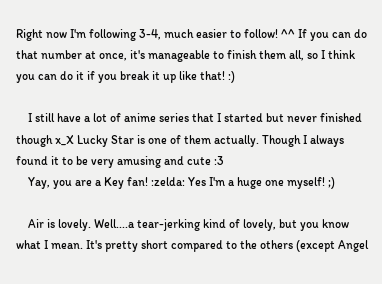Right now I'm following 3-4, much easier to follow! ^^ If you can do that number at once, it's manageable to finish them all, so I think you can do it if you break it up like that! :)

    I still have a lot of anime series that I started but never finished though x_X Lucky Star is one of them actually. Though I always found it to be very amusing and cute :3
    Yay, you are a Key fan! :zelda: Yes I'm a huge one myself! ;)

    Air is lovely. Well....a tear-jerking kind of lovely, but you know what I mean. It's pretty short compared to the others (except Angel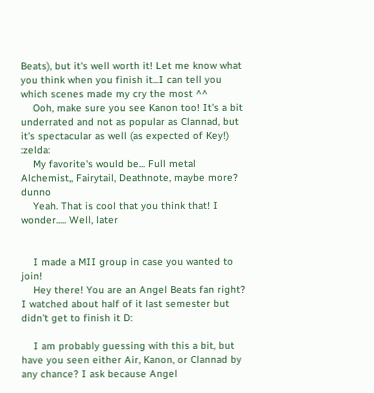Beats), but it's well worth it! Let me know what you think when you finish it...I can tell you which scenes made my cry the most ^^
    Ooh, make sure you see Kanon too! It's a bit underrated and not as popular as Clannad, but it's spectacular as well (as expected of Key!) :zelda:
    My favorite's would be... Full metal Alchemist,, Fairytail, Deathnote, maybe more? dunno
    Yeah. That is cool that you think that! I wonder..... Well, later


    I made a MII group in case you wanted to join!
    Hey there! You are an Angel Beats fan right? I watched about half of it last semester but didn't get to finish it D:

    I am probably guessing with this a bit, but have you seen either Air, Kanon, or Clannad by any chance? I ask because Angel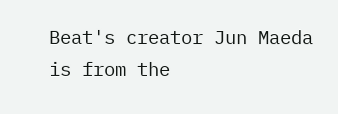Beat's creator Jun Maeda is from the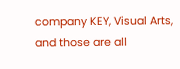company KEY, Visual Arts, and those are all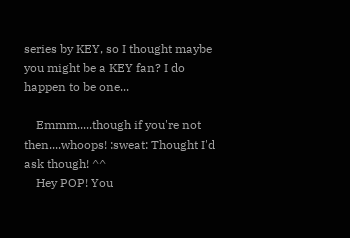series by KEY, so I thought maybe you might be a KEY fan? I do happen to be one...

    Emmm.....though if you're not then....whoops! :sweat: Thought I'd ask though! ^^
    Hey POP! You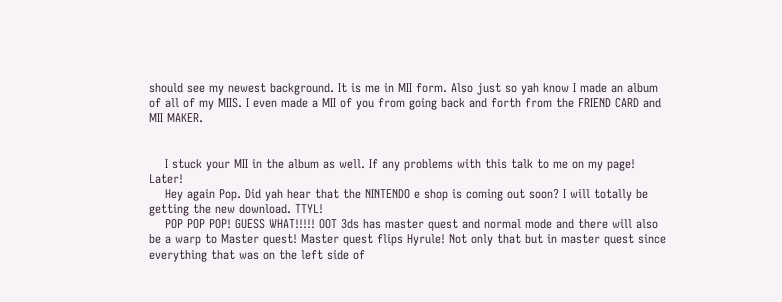should see my newest background. It is me in MII form. Also just so yah know I made an album of all of my MIIS. I even made a MII of you from going back and forth from the FRIEND CARD and MII MAKER.


    I stuck your MII in the album as well. If any problems with this talk to me on my page! Later!
    Hey again Pop. Did yah hear that the NINTENDO e shop is coming out soon? I will totally be getting the new download. TTYL!
    POP POP POP! GUESS WHAT!!!!! OOT 3ds has master quest and normal mode and there will also be a warp to Master quest! Master quest flips Hyrule! Not only that but in master quest since everything that was on the left side of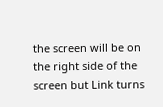the screen will be on the right side of the screen but Link turns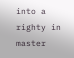into a righty in master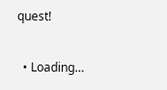quest!

  • Loading…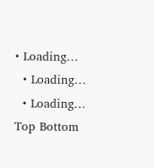• Loading…
  • Loading…
  • Loading…
Top Bottom